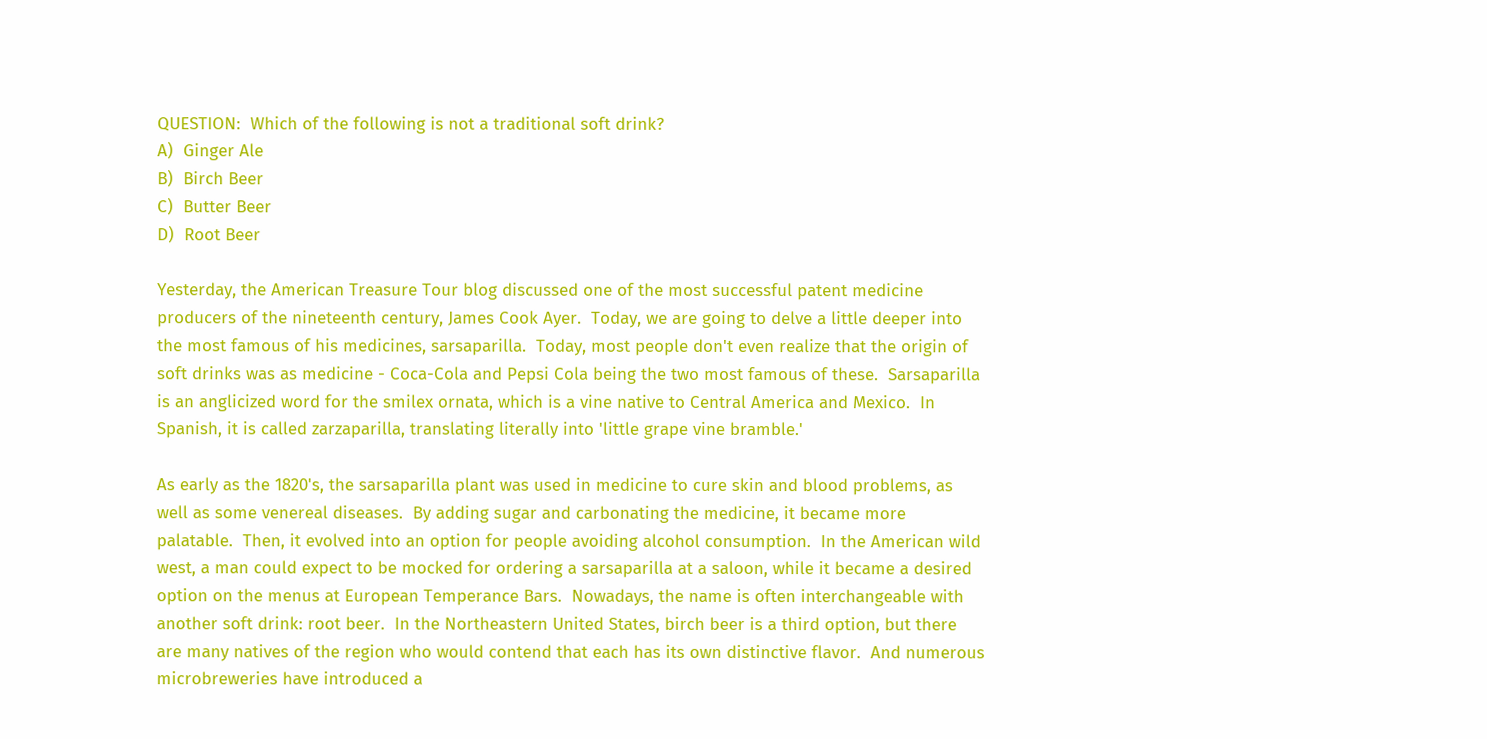QUESTION:  Which of the following is not a traditional soft drink?
A)  Ginger Ale
B)  Birch Beer
C)  Butter Beer
D)  Root Beer

Yesterday, the American Treasure Tour blog discussed one of the most successful patent medicine producers of the nineteenth century, James Cook Ayer.  Today, we are going to delve a little deeper into the most famous of his medicines, sarsaparilla.  Today, most people don't even realize that the origin of soft drinks was as medicine - Coca-Cola and Pepsi Cola being the two most famous of these.  Sarsaparilla is an anglicized word for the smilex ornata, which is a vine native to Central America and Mexico.  In Spanish, it is called zarzaparilla, translating literally into 'little grape vine bramble.'

As early as the 1820's, the sarsaparilla plant was used in medicine to cure skin and blood problems, as well as some venereal diseases.  By adding sugar and carbonating the medicine, it became more palatable.  Then, it evolved into an option for people avoiding alcohol consumption.  In the American wild west, a man could expect to be mocked for ordering a sarsaparilla at a saloon, while it became a desired option on the menus at European Temperance Bars.  Nowadays, the name is often interchangeable with another soft drink: root beer.  In the Northeastern United States, birch beer is a third option, but there are many natives of the region who would contend that each has its own distinctive flavor.  And numerous microbreweries have introduced a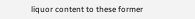liquor content to these former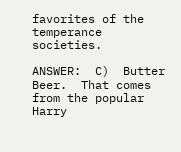favorites of the temperance societies.

ANSWER:  C)  Butter Beer.  That comes from the popular Harry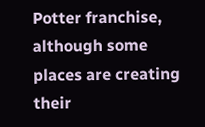Potter franchise, although some places are creating their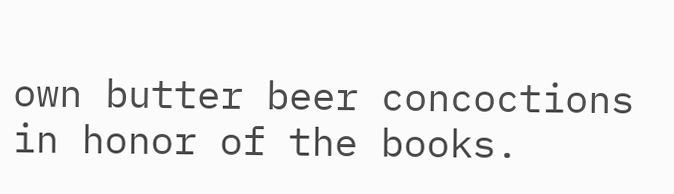own butter beer concoctions in honor of the books.